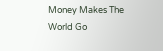Money Makes The World Go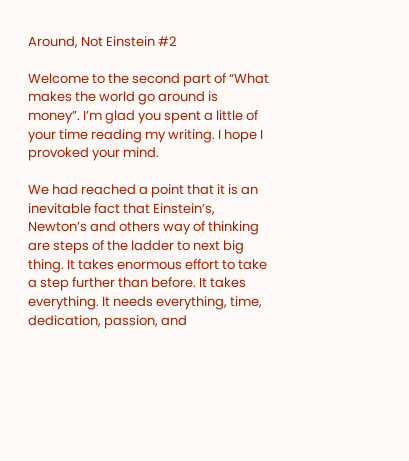Around, Not Einstein #2

Welcome to the second part of “What makes the world go around is money”. I’m glad you spent a little of your time reading my writing. I hope I provoked your mind.

We had reached a point that it is an inevitable fact that Einstein’s, Newton’s and others way of thinking are steps of the ladder to next big thing. It takes enormous effort to take a step further than before. It takes everything. It needs everything, time, dedication, passion, and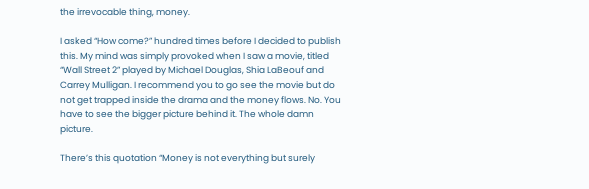the irrevocable thing, money.

I asked “How come?” hundred times before I decided to publish this. My mind was simply provoked when I saw a movie, titled “Wall Street 2” played by Michael Douglas, Shia LaBeouf and Carrey Mulligan. I recommend you to go see the movie but do not get trapped inside the drama and the money flows. No. You have to see the bigger picture behind it. The whole damn picture.

There’s this quotation “Money is not everything but surely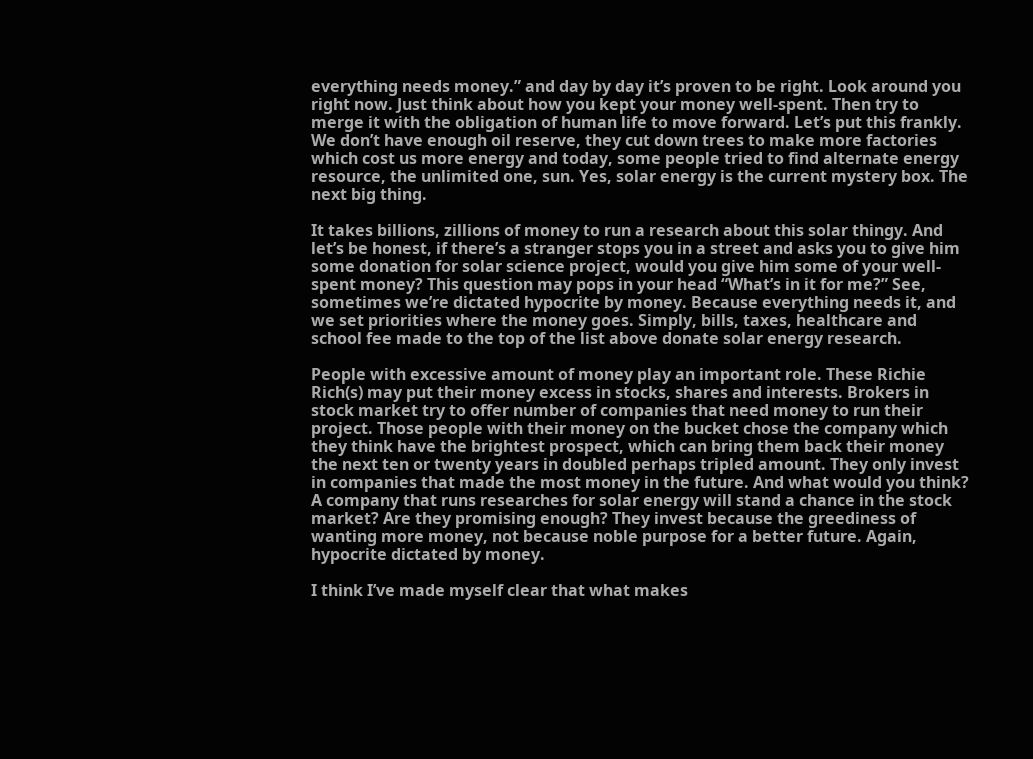everything needs money.” and day by day it’s proven to be right. Look around you right now. Just think about how you kept your money well-spent. Then try to merge it with the obligation of human life to move forward. Let’s put this frankly. We don’t have enough oil reserve, they cut down trees to make more factories which cost us more energy and today, some people tried to find alternate energy resource, the unlimited one, sun. Yes, solar energy is the current mystery box. The next big thing.

It takes billions, zillions of money to run a research about this solar thingy. And let’s be honest, if there’s a stranger stops you in a street and asks you to give him some donation for solar science project, would you give him some of your well-spent money? This question may pops in your head “What’s in it for me?” See, sometimes we’re dictated hypocrite by money. Because everything needs it, and we set priorities where the money goes. Simply, bills, taxes, healthcare and school fee made to the top of the list above donate solar energy research.

People with excessive amount of money play an important role. These Richie Rich(s) may put their money excess in stocks, shares and interests. Brokers in stock market try to offer number of companies that need money to run their project. Those people with their money on the bucket chose the company which they think have the brightest prospect, which can bring them back their money the next ten or twenty years in doubled perhaps tripled amount. They only invest in companies that made the most money in the future. And what would you think? A company that runs researches for solar energy will stand a chance in the stock market? Are they promising enough? They invest because the greediness of wanting more money, not because noble purpose for a better future. Again, hypocrite dictated by money.

I think I’ve made myself clear that what makes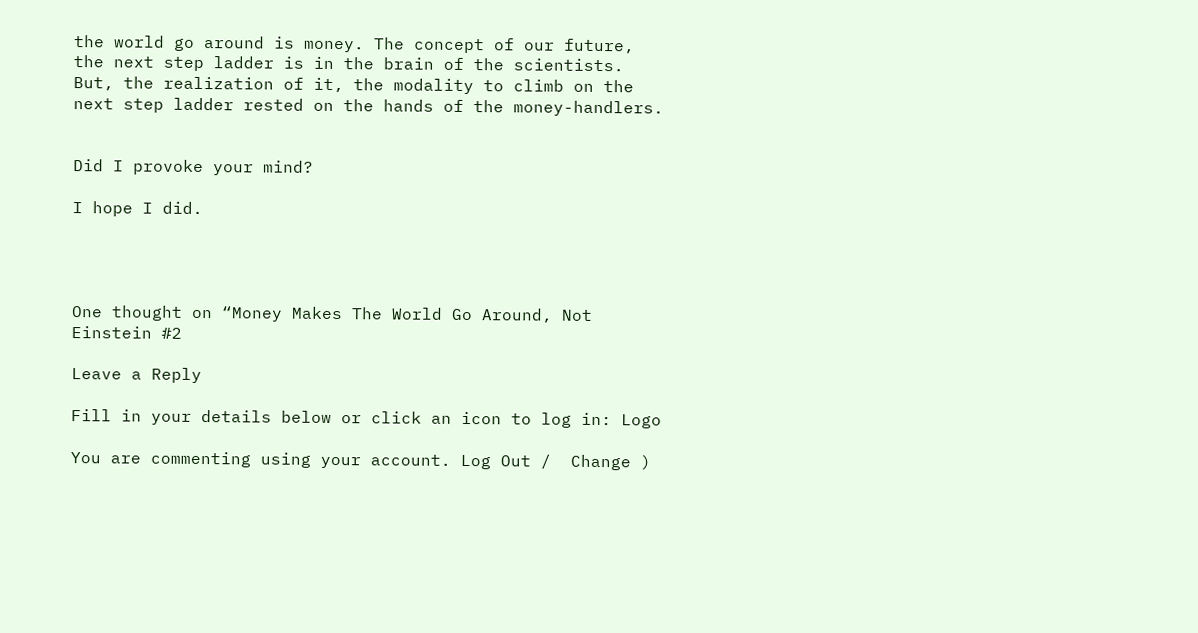the world go around is money. The concept of our future, the next step ladder is in the brain of the scientists. But, the realization of it, the modality to climb on the next step ladder rested on the hands of the money-handlers.


Did I provoke your mind?

I hope I did.




One thought on “Money Makes The World Go Around, Not Einstein #2

Leave a Reply

Fill in your details below or click an icon to log in: Logo

You are commenting using your account. Log Out /  Change )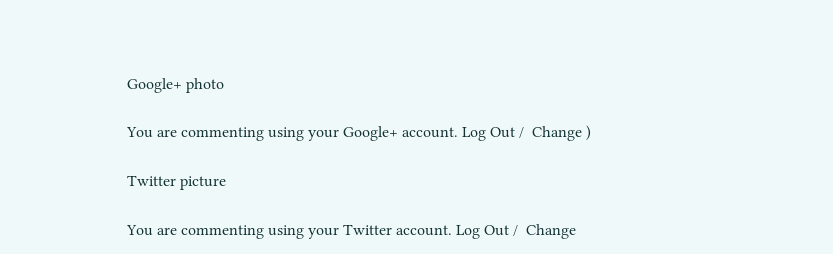Google+ photo

You are commenting using your Google+ account. Log Out /  Change )

Twitter picture

You are commenting using your Twitter account. Log Out /  Change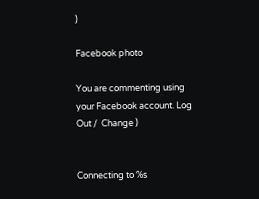)

Facebook photo

You are commenting using your Facebook account. Log Out /  Change )


Connecting to %s